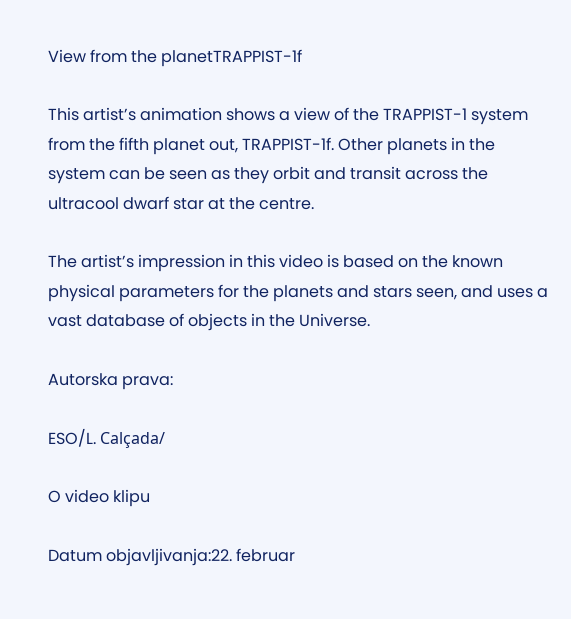View from the planetTRAPPIST-1f

This artist’s animation shows a view of the TRAPPIST-1 system from the fifth planet out, TRAPPIST-1f. Other planets in the system can be seen as they orbit and transit across the ultracool dwarf star at the centre.

The artist’s impression in this video is based on the known physical parameters for the planets and stars seen, and uses a vast database of objects in the Universe.

Autorska prava:

ESO/L. Calçada/

O video klipu

Datum objavljivanja:22. februar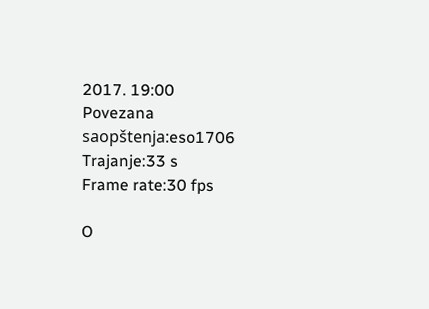2017. 19:00
Povezana saopštenja:eso1706
Trajanje:33 s
Frame rate:30 fps

O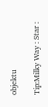objektu

Tip:Milky Way : Star :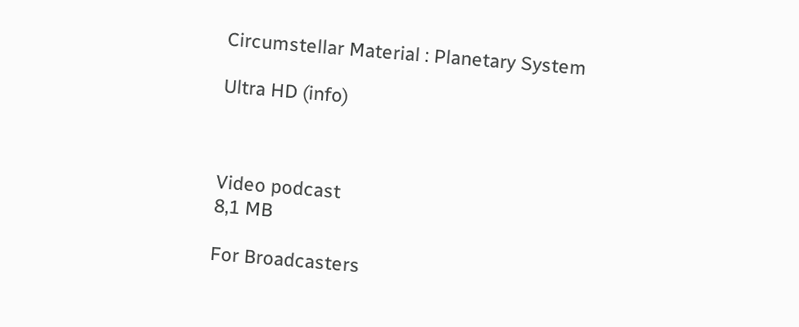Circumstellar Material : Planetary System

Ultra HD (info)



Video podcast
8,1 MB

For Broadcasters